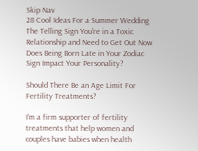Skip Nav
28 Cool Ideas For a Summer Wedding
The Telling Sign You're in a Toxic Relationship and Need to Get Out Now
Does Being Born Late in Your Zodiac Sign Impact Your Personality?

Should There Be an Age Limit For Fertility Treatments?

I'm a firm supporter of fertility treatments that help women and couples have babies when health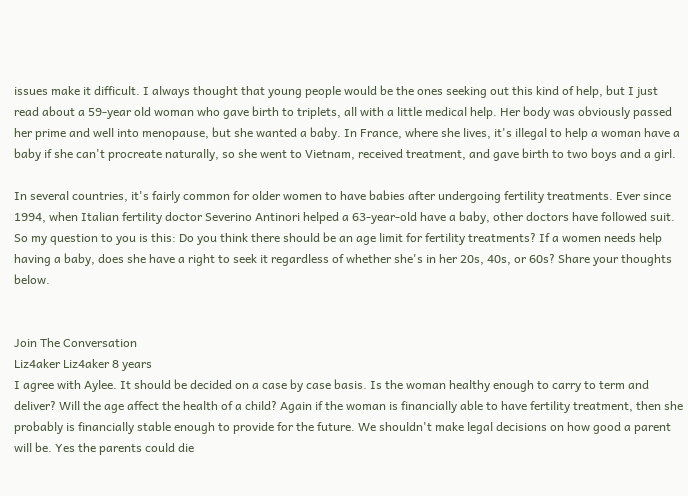issues make it difficult. I always thought that young people would be the ones seeking out this kind of help, but I just read about a 59-year old woman who gave birth to triplets, all with a little medical help. Her body was obviously passed her prime and well into menopause, but she wanted a baby. In France, where she lives, it's illegal to help a woman have a baby if she can't procreate naturally, so she went to Vietnam, received treatment, and gave birth to two boys and a girl.

In several countries, it's fairly common for older women to have babies after undergoing fertility treatments. Ever since 1994, when Italian fertility doctor Severino Antinori helped a 63-year-old have a baby, other doctors have followed suit. So my question to you is this: Do you think there should be an age limit for fertility treatments? If a women needs help having a baby, does she have a right to seek it regardless of whether she's in her 20s, 40s, or 60s? Share your thoughts below.


Join The Conversation
Liz4aker Liz4aker 8 years
I agree with Aylee. It should be decided on a case by case basis. Is the woman healthy enough to carry to term and deliver? Will the age affect the health of a child? Again if the woman is financially able to have fertility treatment, then she probably is financially stable enough to provide for the future. We shouldn't make legal decisions on how good a parent will be. Yes the parents could die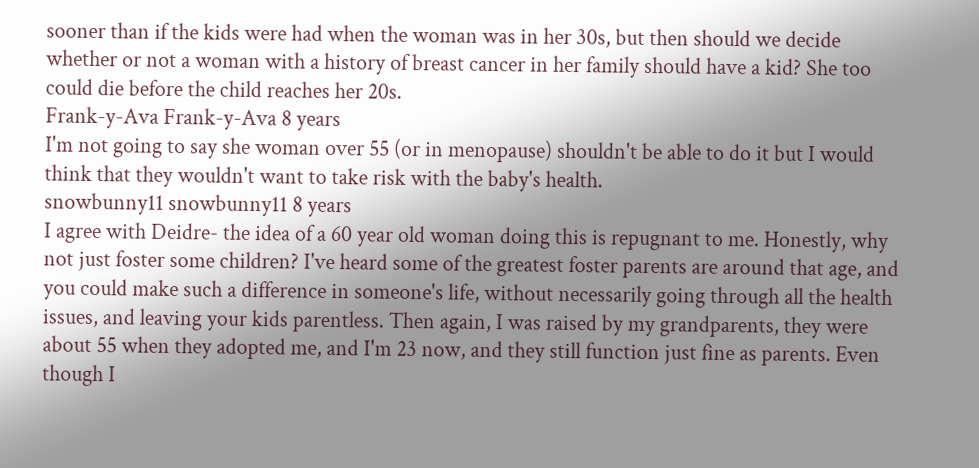sooner than if the kids were had when the woman was in her 30s, but then should we decide whether or not a woman with a history of breast cancer in her family should have a kid? She too could die before the child reaches her 20s.
Frank-y-Ava Frank-y-Ava 8 years
I'm not going to say she woman over 55 (or in menopause) shouldn't be able to do it but I would think that they wouldn't want to take risk with the baby's health.
snowbunny11 snowbunny11 8 years
I agree with Deidre- the idea of a 60 year old woman doing this is repugnant to me. Honestly, why not just foster some children? I've heard some of the greatest foster parents are around that age, and you could make such a difference in someone's life, without necessarily going through all the health issues, and leaving your kids parentless. Then again, I was raised by my grandparents, they were about 55 when they adopted me, and I'm 23 now, and they still function just fine as parents. Even though I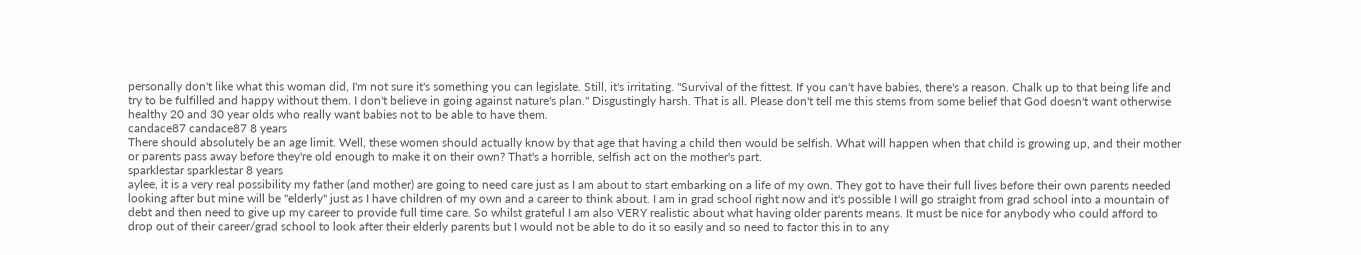personally don't like what this woman did, I'm not sure it's something you can legislate. Still, it's irritating. "Survival of the fittest. If you can't have babies, there's a reason. Chalk up to that being life and try to be fulfilled and happy without them. I don't believe in going against nature's plan." Disgustingly harsh. That is all. Please don't tell me this stems from some belief that God doesn't want otherwise healthy 20 and 30 year olds who really want babies not to be able to have them.
candace87 candace87 8 years
There should absolutely be an age limit. Well, these women should actually know by that age that having a child then would be selfish. What will happen when that child is growing up, and their mother or parents pass away before they're old enough to make it on their own? That's a horrible, selfish act on the mother's part.
sparklestar sparklestar 8 years
aylee, it is a very real possibility my father (and mother) are going to need care just as I am about to start embarking on a life of my own. They got to have their full lives before their own parents needed looking after but mine will be "elderly" just as I have children of my own and a career to think about. I am in grad school right now and it's possible I will go straight from grad school into a mountain of debt and then need to give up my career to provide full time care. So whilst grateful I am also VERY realistic about what having older parents means. It must be nice for anybody who could afford to drop out of their career/grad school to look after their elderly parents but I would not be able to do it so easily and so need to factor this in to any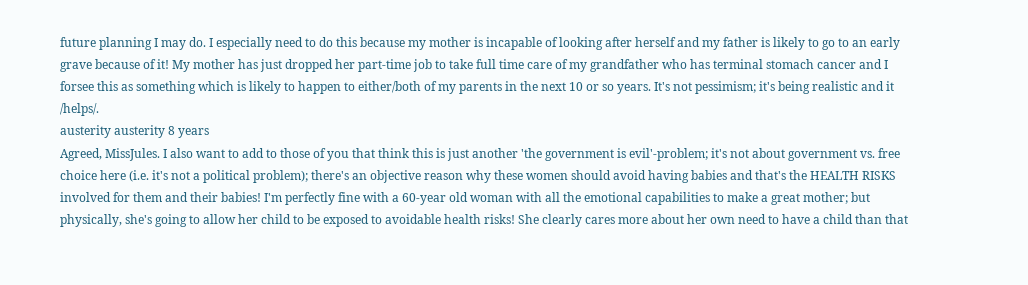future planning I may do. I especially need to do this because my mother is incapable of looking after herself and my father is likely to go to an early grave because of it! My mother has just dropped her part-time job to take full time care of my grandfather who has terminal stomach cancer and I forsee this as something which is likely to happen to either/both of my parents in the next 10 or so years. It's not pessimism; it's being realistic and it /helps/.
austerity austerity 8 years
Agreed, MissJules. I also want to add to those of you that think this is just another 'the government is evil'-problem; it's not about government vs. free choice here (i.e. it's not a political problem); there's an objective reason why these women should avoid having babies and that's the HEALTH RISKS involved for them and their babies! I'm perfectly fine with a 60-year old woman with all the emotional capabilities to make a great mother; but physically, she's going to allow her child to be exposed to avoidable health risks! She clearly cares more about her own need to have a child than that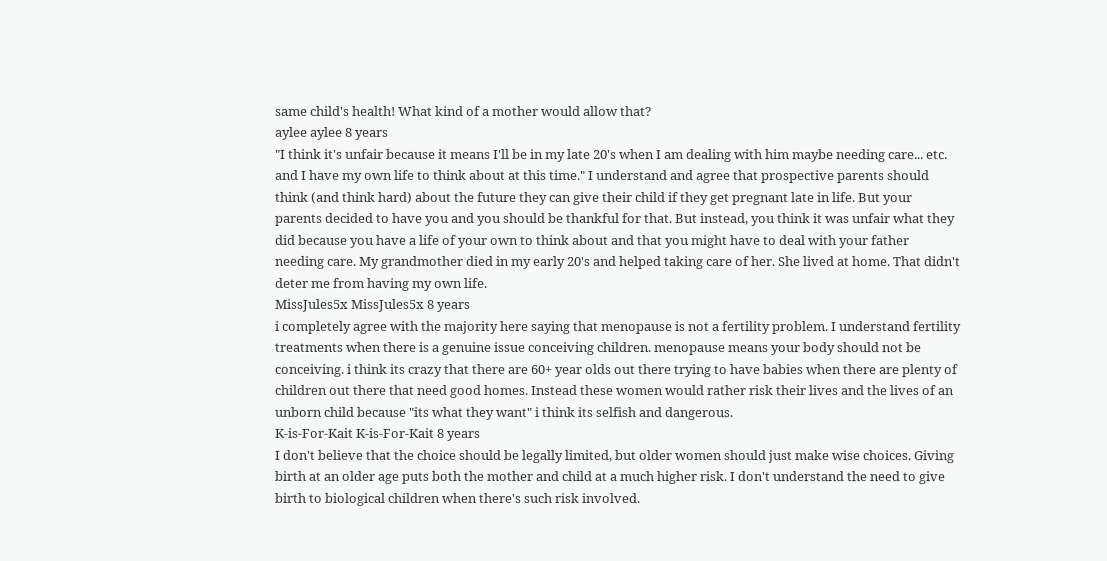same child's health! What kind of a mother would allow that?
aylee aylee 8 years
"I think it's unfair because it means I'll be in my late 20's when I am dealing with him maybe needing care... etc. and I have my own life to think about at this time." I understand and agree that prospective parents should think (and think hard) about the future they can give their child if they get pregnant late in life. But your parents decided to have you and you should be thankful for that. But instead, you think it was unfair what they did because you have a life of your own to think about and that you might have to deal with your father needing care. My grandmother died in my early 20's and helped taking care of her. She lived at home. That didn't deter me from having my own life.
MissJules5x MissJules5x 8 years
i completely agree with the majority here saying that menopause is not a fertility problem. I understand fertility treatments when there is a genuine issue conceiving children. menopause means your body should not be conceiving. i think its crazy that there are 60+ year olds out there trying to have babies when there are plenty of children out there that need good homes. Instead these women would rather risk their lives and the lives of an unborn child because "its what they want" i think its selfish and dangerous.
K-is-For-Kait K-is-For-Kait 8 years
I don't believe that the choice should be legally limited, but older women should just make wise choices. Giving birth at an older age puts both the mother and child at a much higher risk. I don't understand the need to give birth to biological children when there's such risk involved.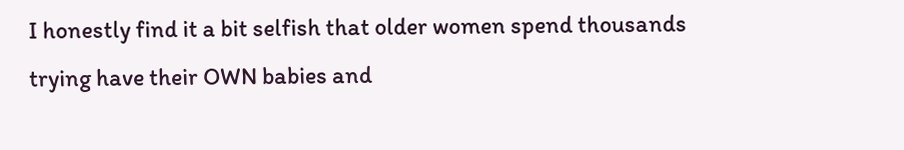I honestly find it a bit selfish that older women spend thousands trying have their OWN babies and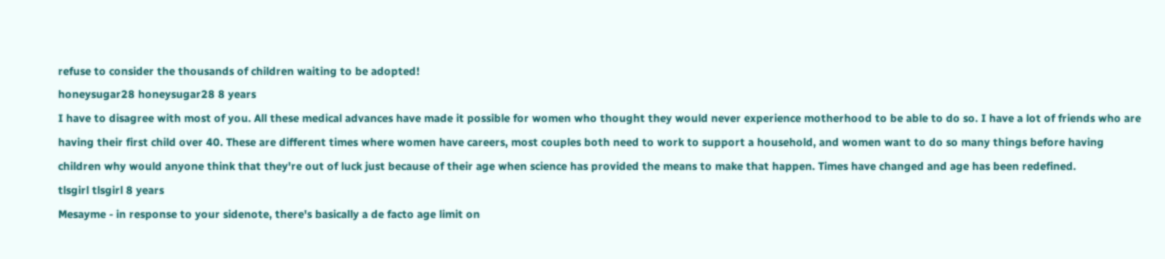refuse to consider the thousands of children waiting to be adopted!
honeysugar28 honeysugar28 8 years
I have to disagree with most of you. All these medical advances have made it possible for women who thought they would never experience motherhood to be able to do so. I have a lot of friends who are having their first child over 40. These are different times where women have careers, most couples both need to work to support a household, and women want to do so many things before having children why would anyone think that they're out of luck just because of their age when science has provided the means to make that happen. Times have changed and age has been redefined.
tlsgirl tlsgirl 8 years
Mesayme - in response to your sidenote, there's basically a de facto age limit on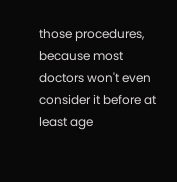those procedures, because most doctors won't even consider it before at least age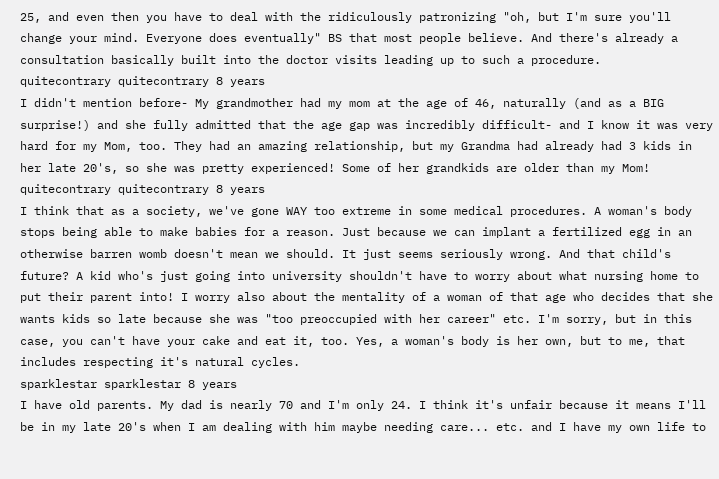25, and even then you have to deal with the ridiculously patronizing "oh, but I'm sure you'll change your mind. Everyone does eventually" BS that most people believe. And there's already a consultation basically built into the doctor visits leading up to such a procedure.
quitecontrary quitecontrary 8 years
I didn't mention before- My grandmother had my mom at the age of 46, naturally (and as a BIG surprise!) and she fully admitted that the age gap was incredibly difficult- and I know it was very hard for my Mom, too. They had an amazing relationship, but my Grandma had already had 3 kids in her late 20's, so she was pretty experienced! Some of her grandkids are older than my Mom!
quitecontrary quitecontrary 8 years
I think that as a society, we've gone WAY too extreme in some medical procedures. A woman's body stops being able to make babies for a reason. Just because we can implant a fertilized egg in an otherwise barren womb doesn't mean we should. It just seems seriously wrong. And that child's future? A kid who's just going into university shouldn't have to worry about what nursing home to put their parent into! I worry also about the mentality of a woman of that age who decides that she wants kids so late because she was "too preoccupied with her career" etc. I'm sorry, but in this case, you can't have your cake and eat it, too. Yes, a woman's body is her own, but to me, that includes respecting it's natural cycles.
sparklestar sparklestar 8 years
I have old parents. My dad is nearly 70 and I'm only 24. I think it's unfair because it means I'll be in my late 20's when I am dealing with him maybe needing care... etc. and I have my own life to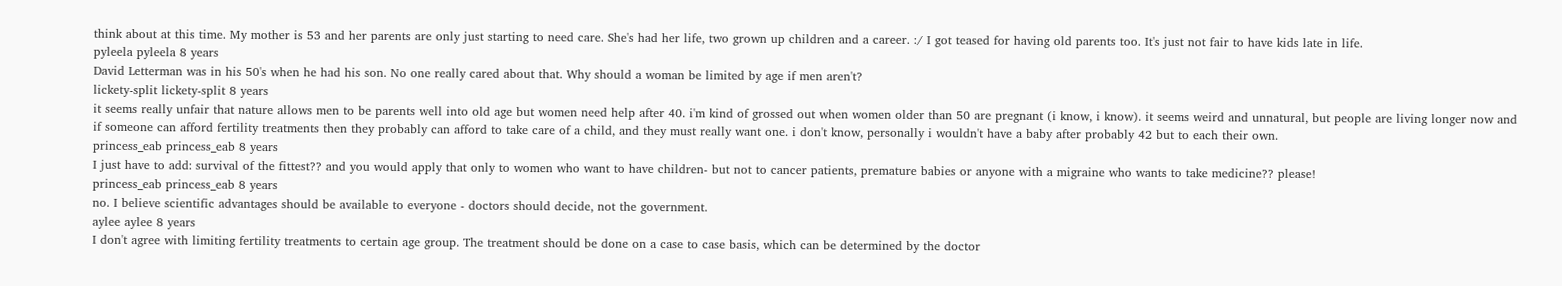think about at this time. My mother is 53 and her parents are only just starting to need care. She's had her life, two grown up children and a career. :/ I got teased for having old parents too. It's just not fair to have kids late in life.
pyleela pyleela 8 years
David Letterman was in his 50's when he had his son. No one really cared about that. Why should a woman be limited by age if men aren't?
lickety-split lickety-split 8 years
it seems really unfair that nature allows men to be parents well into old age but women need help after 40. i'm kind of grossed out when women older than 50 are pregnant (i know, i know). it seems weird and unnatural, but people are living longer now and if someone can afford fertility treatments then they probably can afford to take care of a child, and they must really want one. i don't know, personally i wouldn't have a baby after probably 42 but to each their own.
princess_eab princess_eab 8 years
I just have to add: survival of the fittest?? and you would apply that only to women who want to have children- but not to cancer patients, premature babies or anyone with a migraine who wants to take medicine?? please!
princess_eab princess_eab 8 years
no. I believe scientific advantages should be available to everyone - doctors should decide, not the government.
aylee aylee 8 years
I don't agree with limiting fertility treatments to certain age group. The treatment should be done on a case to case basis, which can be determined by the doctor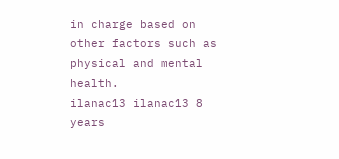in charge based on other factors such as physical and mental health.
ilanac13 ilanac13 8 years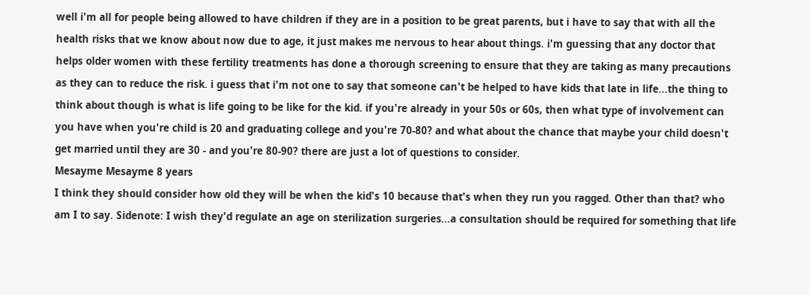well i'm all for people being allowed to have children if they are in a position to be great parents, but i have to say that with all the health risks that we know about now due to age, it just makes me nervous to hear about things. i'm guessing that any doctor that helps older women with these fertility treatments has done a thorough screening to ensure that they are taking as many precautions as they can to reduce the risk. i guess that i'm not one to say that someone can't be helped to have kids that late in life...the thing to think about though is what is life going to be like for the kid. if you're already in your 50s or 60s, then what type of involvement can you have when you're child is 20 and graduating college and you're 70-80? and what about the chance that maybe your child doesn't get married until they are 30 - and you're 80-90? there are just a lot of questions to consider.
Mesayme Mesayme 8 years
I think they should consider how old they will be when the kid's 10 because that's when they run you ragged. Other than that? who am I to say. Sidenote: I wish they'd regulate an age on sterilization surgeries...a consultation should be required for something that life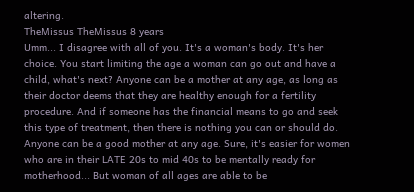altering.
TheMissus TheMissus 8 years
Umm... I disagree with all of you. It's a woman's body. It's her choice. You start limiting the age a woman can go out and have a child, what's next? Anyone can be a mother at any age, as long as their doctor deems that they are healthy enough for a fertility procedure. And if someone has the financial means to go and seek this type of treatment, then there is nothing you can or should do. Anyone can be a good mother at any age. Sure, it's easier for women who are in their LATE 20s to mid 40s to be mentally ready for motherhood... But woman of all ages are able to be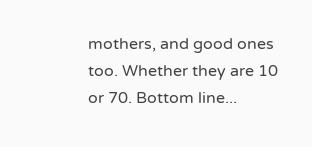mothers, and good ones too. Whether they are 10 or 70. Bottom line...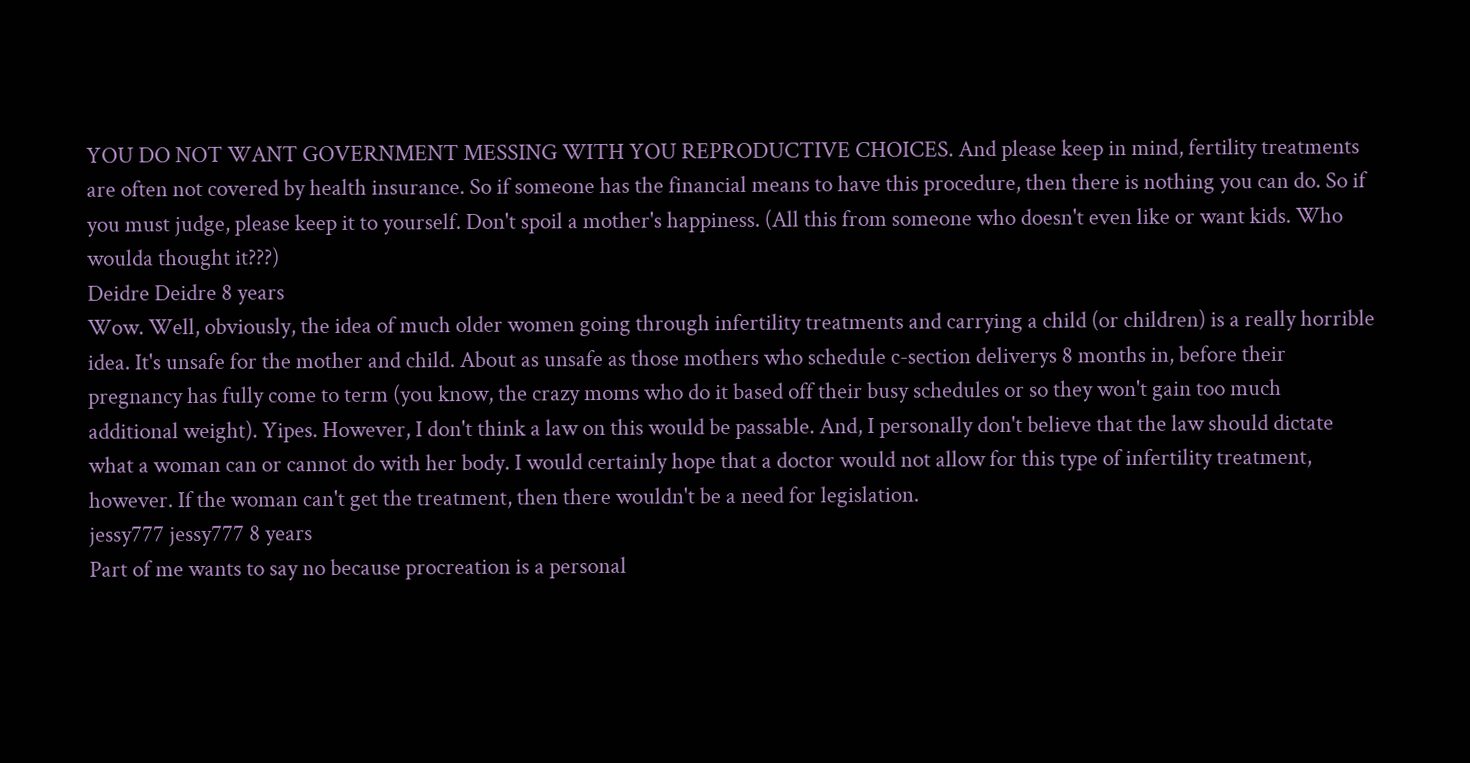YOU DO NOT WANT GOVERNMENT MESSING WITH YOU REPRODUCTIVE CHOICES. And please keep in mind, fertility treatments are often not covered by health insurance. So if someone has the financial means to have this procedure, then there is nothing you can do. So if you must judge, please keep it to yourself. Don't spoil a mother's happiness. (All this from someone who doesn't even like or want kids. Who woulda thought it???)
Deidre Deidre 8 years
Wow. Well, obviously, the idea of much older women going through infertility treatments and carrying a child (or children) is a really horrible idea. It's unsafe for the mother and child. About as unsafe as those mothers who schedule c-section deliverys 8 months in, before their pregnancy has fully come to term (you know, the crazy moms who do it based off their busy schedules or so they won't gain too much additional weight). Yipes. However, I don't think a law on this would be passable. And, I personally don't believe that the law should dictate what a woman can or cannot do with her body. I would certainly hope that a doctor would not allow for this type of infertility treatment, however. If the woman can't get the treatment, then there wouldn't be a need for legislation.
jessy777 jessy777 8 years
Part of me wants to say no because procreation is a personal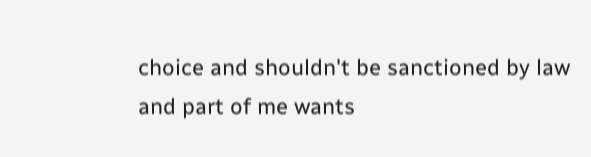choice and shouldn't be sanctioned by law and part of me wants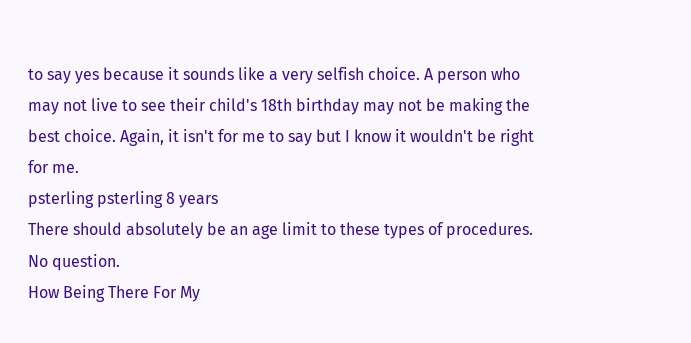to say yes because it sounds like a very selfish choice. A person who may not live to see their child's 18th birthday may not be making the best choice. Again, it isn't for me to say but I know it wouldn't be right for me.
psterling psterling 8 years
There should absolutely be an age limit to these types of procedures. No question.
How Being There For My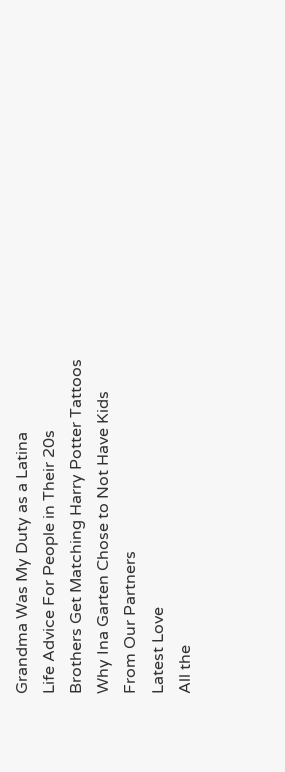Grandma Was My Duty as a Latina
Life Advice For People in Their 20s
Brothers Get Matching Harry Potter Tattoos
Why Ina Garten Chose to Not Have Kids
From Our Partners
Latest Love
All the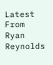Latest From Ryan Reynolds